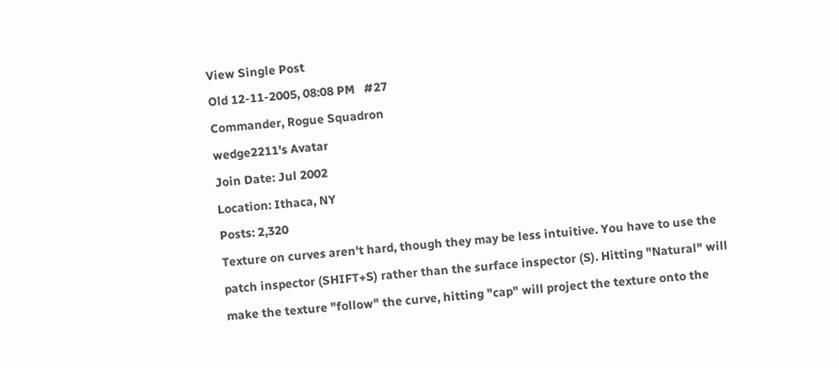View Single Post
Old 12-11-2005, 08:08 PM   #27
Commander, Rogue Squadron
wedge2211's Avatar
Join Date: Jul 2002
Location: Ithaca, NY
Posts: 2,320
Texture on curves aren't hard, though they may be less intuitive. You have to use the patch inspector (SHIFT+S) rather than the surface inspector (S). Hitting "Natural" will make the texture "follow" the curve, hitting "cap" will project the texture onto the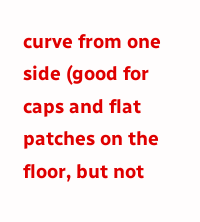curve from one side (good for caps and flat patches on the floor, but not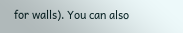for walls). You can also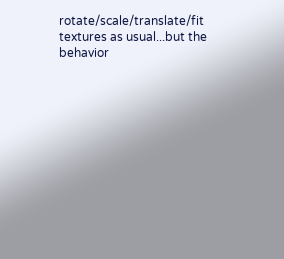rotate/scale/translate/fit textures as usual...but the behavior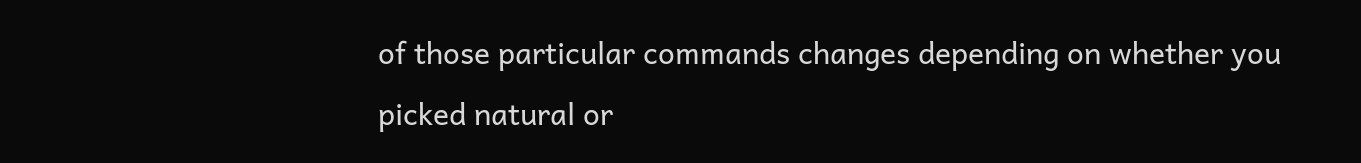of those particular commands changes depending on whether you picked natural or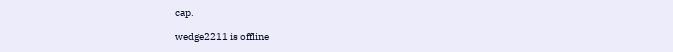cap.

wedge2211 is offline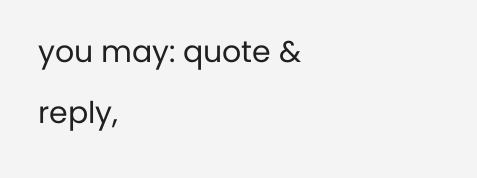you may: quote & reply,